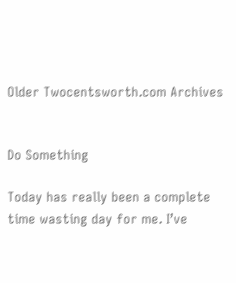Older Twocentsworth.com Archives


Do Something

Today has really been a complete time wasting day for me. I’ve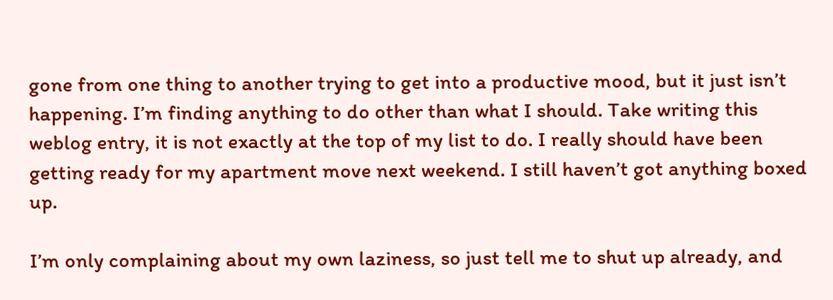gone from one thing to another trying to get into a productive mood, but it just isn’t happening. I’m finding anything to do other than what I should. Take writing this weblog entry, it is not exactly at the top of my list to do. I really should have been getting ready for my apartment move next weekend. I still haven’t got anything boxed up.

I’m only complaining about my own laziness, so just tell me to shut up already, and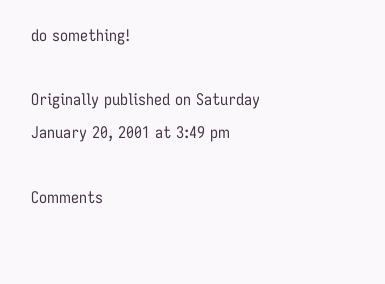do something!

Originally published on Saturday January 20, 2001 at 3:49 pm

Comments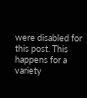were disabled for this post. This happens for a variety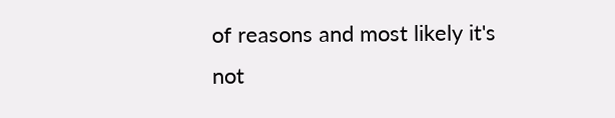of reasons and most likely it's not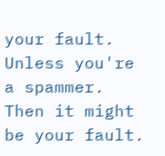your fault. Unless you're a spammer. Then it might be your fault.